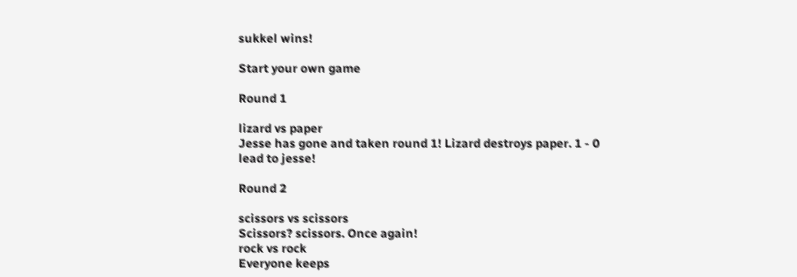sukkel wins!

Start your own game

Round 1

lizard vs paper
Jesse has gone and taken round 1! Lizard destroys paper. 1 - 0 lead to jesse!

Round 2

scissors vs scissors
Scissors? scissors. Once again!
rock vs rock
Everyone keeps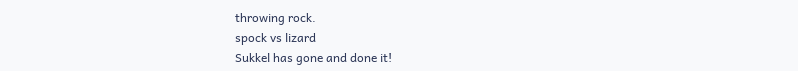throwing rock.
spock vs lizard
Sukkel has gone and done it!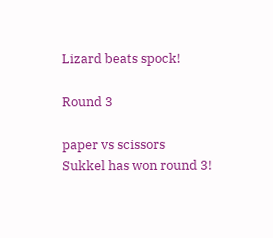Lizard beats spock!

Round 3

paper vs scissors
Sukkel has won round 3!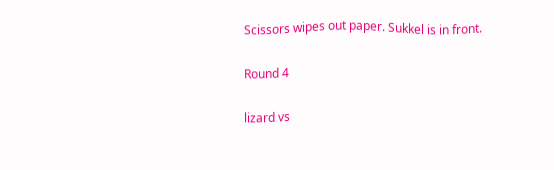Scissors wipes out paper. Sukkel is in front.

Round 4

lizard vs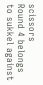scissors
Round 4 belongs to sukkel against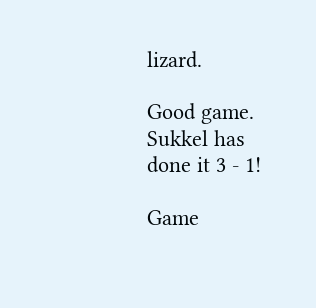lizard.

Good game. Sukkel has done it 3 - 1!

Game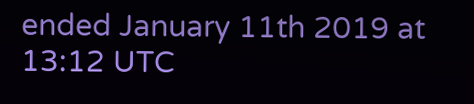ended January 11th 2019 at 13:12 UTC